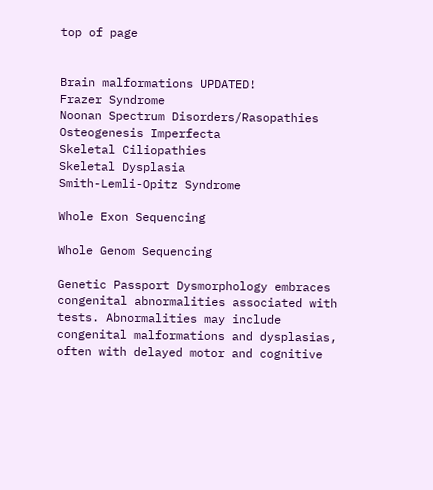top of page


Brain malformations UPDATED!
Frazer Syndrome
Noonan Spectrum Disorders/Rasopathies
Osteogenesis Imperfecta
Skeletal Ciliopathies
Skeletal Dysplasia
Smith-Lemli-Opitz Syndrome

Whole Exon Sequencing

Whole Genom Sequencing

Genetic Passport Dysmorphology embraces congenital abnormalities associated with tests. Abnormalities may include congenital malformations and dysplasias, often with delayed motor and cognitive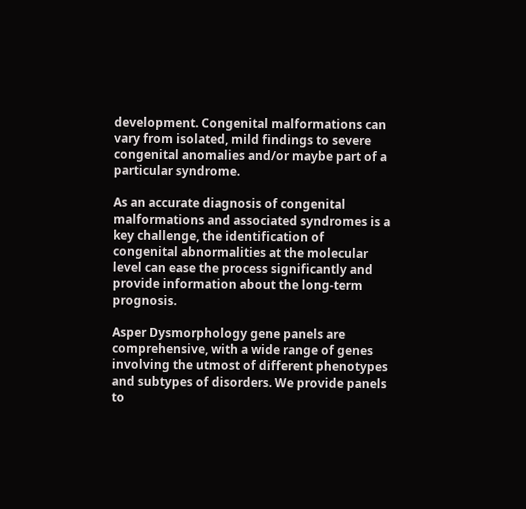development. Congenital malformations can vary from isolated, mild findings to severe congenital anomalies and/or maybe part of a particular syndrome.

As an accurate diagnosis of congenital malformations and associated syndromes is a key challenge, the identification of congenital abnormalities at the molecular level can ease the process significantly and provide information about the long-term prognosis.

Asper Dysmorphology gene panels are comprehensive, with a wide range of genes involving the utmost of different phenotypes and subtypes of disorders. We provide panels to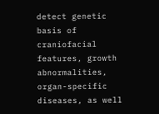detect genetic basis of craniofacial features, growth abnormalities, organ-specific diseases, as well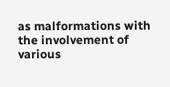as malformations with the involvement of various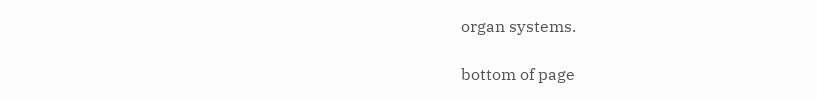organ systems.

bottom of page